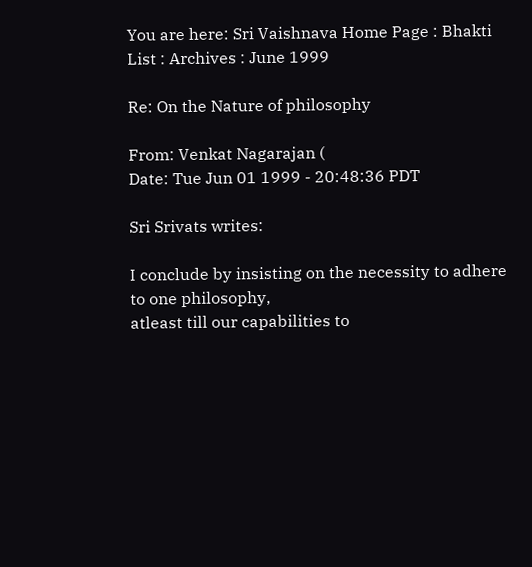You are here: Sri Vaishnava Home Page : Bhakti List : Archives : June 1999

Re: On the Nature of philosophy

From: Venkat Nagarajan (
Date: Tue Jun 01 1999 - 20:48:36 PDT

Sri Srivats writes:

I conclude by insisting on the necessity to adhere to one philosophy,
atleast till our capabilities to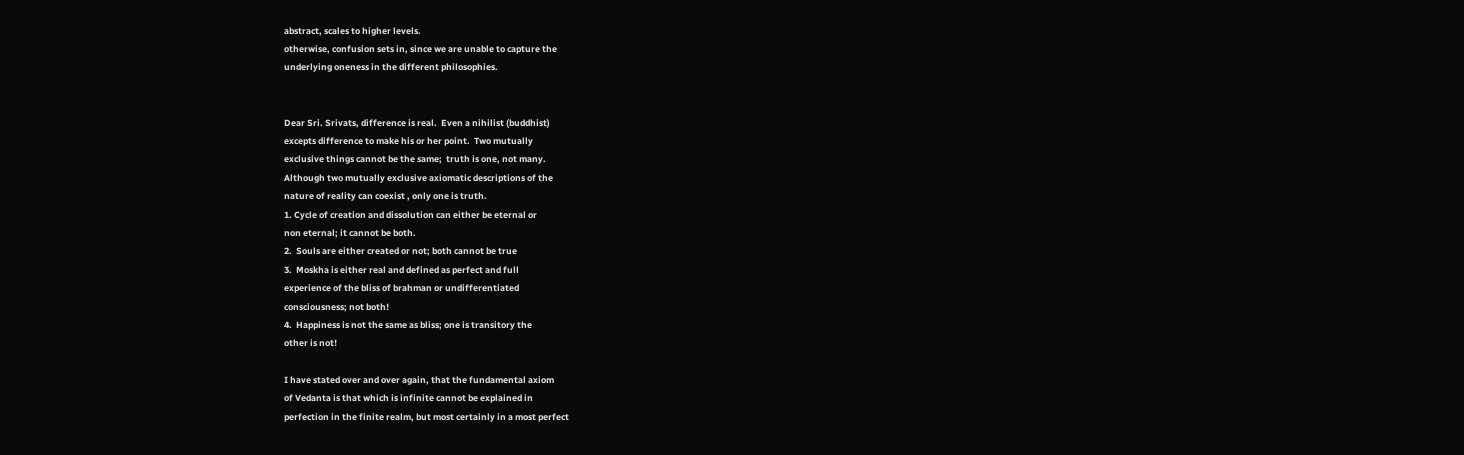abstract, scales to higher levels.
otherwise, confusion sets in, since we are unable to capture the
underlying oneness in the different philosophies.


Dear Sri. Srivats, difference is real.  Even a nihilist (buddhist)
excepts difference to make his or her point.  Two mutually
exclusive things cannot be the same;  truth is one, not many.
Although two mutually exclusive axiomatic descriptions of the
nature of reality can coexist , only one is truth.
1. Cycle of creation and dissolution can either be eternal or
non eternal; it cannot be both.
2.  Souls are either created or not; both cannot be true
3.  Moskha is either real and defined as perfect and full
experience of the bliss of brahman or undifferentiated
consciousness; not both!
4.  Happiness is not the same as bliss; one is transitory the
other is not!

I have stated over and over again, that the fundamental axiom
of Vedanta is that which is infinite cannot be explained in
perfection in the finite realm, but most certainly in a most perfect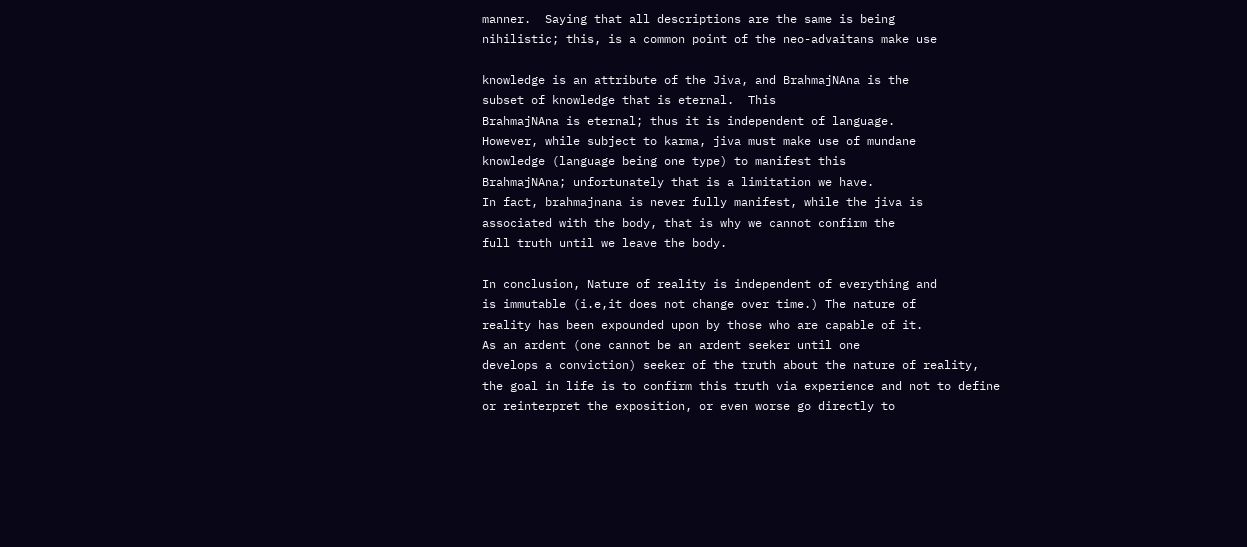manner.  Saying that all descriptions are the same is being
nihilistic; this, is a common point of the neo-advaitans make use

knowledge is an attribute of the Jiva, and BrahmajNAna is the
subset of knowledge that is eternal.  This
BrahmajNAna is eternal; thus it is independent of language.
However, while subject to karma, jiva must make use of mundane
knowledge (language being one type) to manifest this
BrahmajNAna; unfortunately that is a limitation we have.
In fact, brahmajnana is never fully manifest, while the jiva is
associated with the body, that is why we cannot confirm the
full truth until we leave the body.

In conclusion, Nature of reality is independent of everything and
is immutable (i.e,it does not change over time.) The nature of
reality has been expounded upon by those who are capable of it.
As an ardent (one cannot be an ardent seeker until one
develops a conviction) seeker of the truth about the nature of reality,
the goal in life is to confirm this truth via experience and not to define
or reinterpret the exposition, or even worse go directly to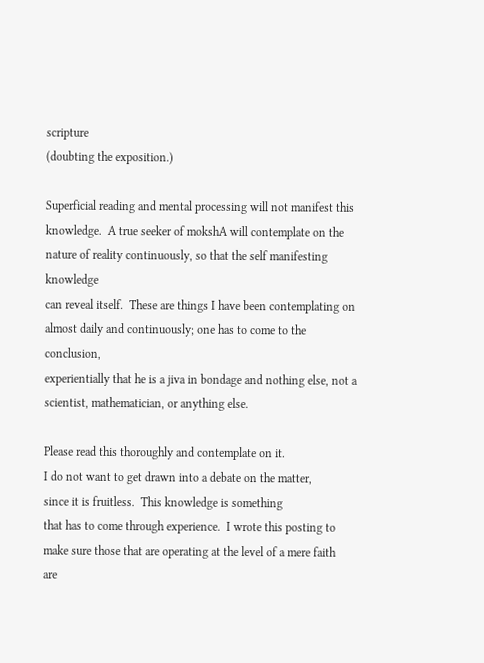scripture
(doubting the exposition.)

Superficial reading and mental processing will not manifest this
knowledge.  A true seeker of mokshA will contemplate on the
nature of reality continuously, so that the self manifesting knowledge
can reveal itself.  These are things I have been contemplating on
almost daily and continuously; one has to come to the conclusion,
experientially that he is a jiva in bondage and nothing else, not a
scientist, mathematician, or anything else.

Please read this thoroughly and contemplate on it.
I do not want to get drawn into a debate on the matter,
since it is fruitless.  This knowledge is something
that has to come through experience.  I wrote this posting to
make sure those that are operating at the level of a mere faith
are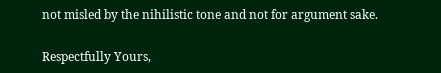not misled by the nihilistic tone and not for argument sake.

Respectfully Yours,